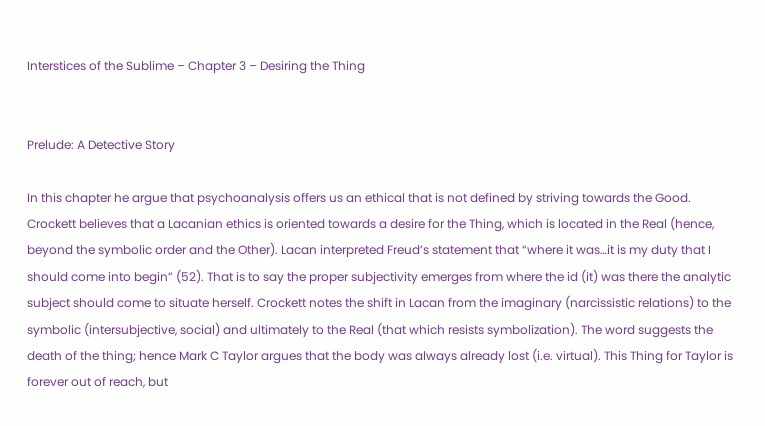Interstices of the Sublime – Chapter 3 – Desiring the Thing


Prelude: A Detective Story

In this chapter he argue that psychoanalysis offers us an ethical that is not defined by striving towards the Good. Crockett believes that a Lacanian ethics is oriented towards a desire for the Thing, which is located in the Real (hence, beyond the symbolic order and the Other). Lacan interpreted Freud’s statement that “where it was…it is my duty that I should come into begin” (52). That is to say the proper subjectivity emerges from where the id (it) was there the analytic subject should come to situate herself. Crockett notes the shift in Lacan from the imaginary (narcissistic relations) to the symbolic (intersubjective, social) and ultimately to the Real (that which resists symbolization). The word suggests the death of the thing; hence Mark C Taylor argues that the body was always already lost (i.e. virtual). This Thing for Taylor is forever out of reach, but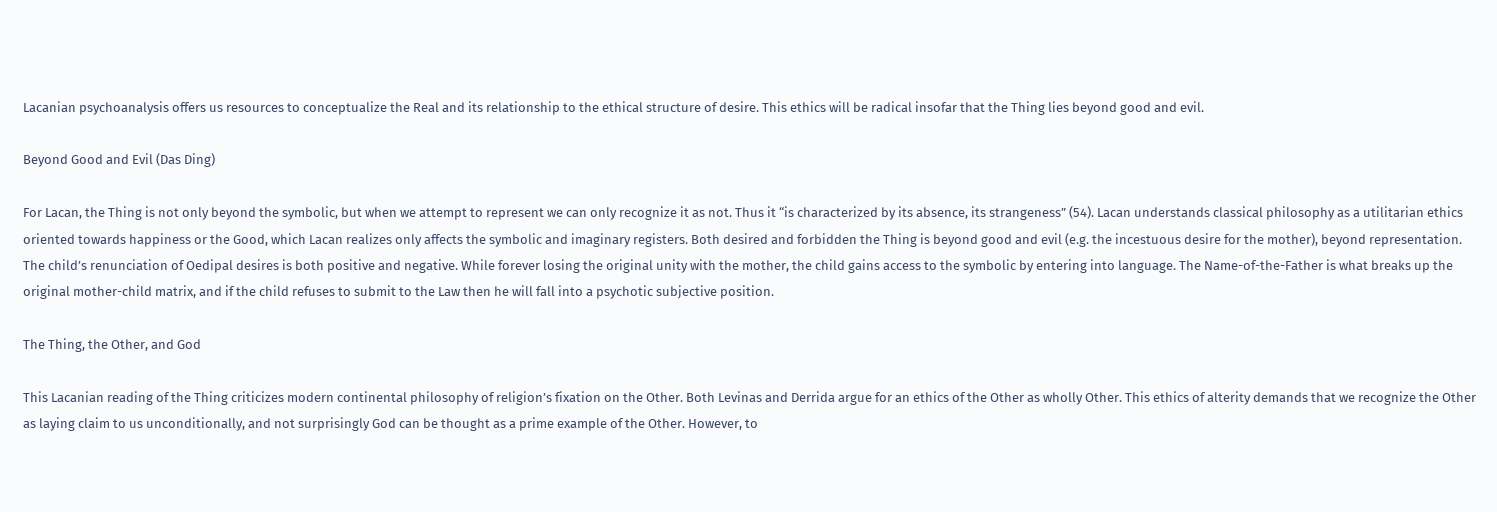Lacanian psychoanalysis offers us resources to conceptualize the Real and its relationship to the ethical structure of desire. This ethics will be radical insofar that the Thing lies beyond good and evil.

Beyond Good and Evil (Das Ding)

For Lacan, the Thing is not only beyond the symbolic, but when we attempt to represent we can only recognize it as not. Thus it “is characterized by its absence, its strangeness” (54). Lacan understands classical philosophy as a utilitarian ethics oriented towards happiness or the Good, which Lacan realizes only affects the symbolic and imaginary registers. Both desired and forbidden the Thing is beyond good and evil (e.g. the incestuous desire for the mother), beyond representation. The child’s renunciation of Oedipal desires is both positive and negative. While forever losing the original unity with the mother, the child gains access to the symbolic by entering into language. The Name-of-the-Father is what breaks up the original mother-child matrix, and if the child refuses to submit to the Law then he will fall into a psychotic subjective position.

The Thing, the Other, and God

This Lacanian reading of the Thing criticizes modern continental philosophy of religion’s fixation on the Other. Both Levinas and Derrida argue for an ethics of the Other as wholly Other. This ethics of alterity demands that we recognize the Other as laying claim to us unconditionally, and not surprisingly God can be thought as a prime example of the Other. However, to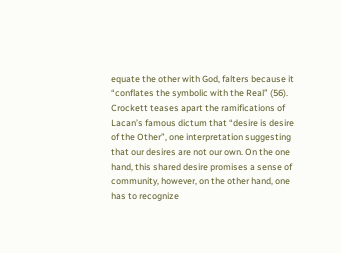equate the other with God, falters because it “conflates the symbolic with the Real” (56). Crockett teases apart the ramifications of Lacan’s famous dictum that “desire is desire of the Other”, one interpretation suggesting that our desires are not our own. On the one hand, this shared desire promises a sense of community, however, on the other hand, one has to recognize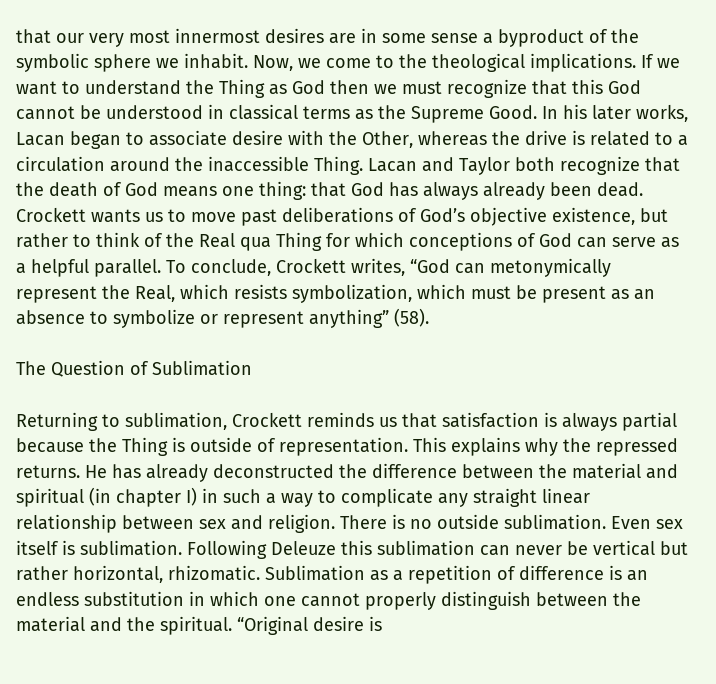that our very most innermost desires are in some sense a byproduct of the symbolic sphere we inhabit. Now, we come to the theological implications. If we want to understand the Thing as God then we must recognize that this God cannot be understood in classical terms as the Supreme Good. In his later works, Lacan began to associate desire with the Other, whereas the drive is related to a circulation around the inaccessible Thing. Lacan and Taylor both recognize that the death of God means one thing: that God has always already been dead. Crockett wants us to move past deliberations of God’s objective existence, but rather to think of the Real qua Thing for which conceptions of God can serve as a helpful parallel. To conclude, Crockett writes, “God can metonymically represent the Real, which resists symbolization, which must be present as an absence to symbolize or represent anything” (58).

The Question of Sublimation

Returning to sublimation, Crockett reminds us that satisfaction is always partial because the Thing is outside of representation. This explains why the repressed returns. He has already deconstructed the difference between the material and spiritual (in chapter I) in such a way to complicate any straight linear relationship between sex and religion. There is no outside sublimation. Even sex itself is sublimation. Following Deleuze this sublimation can never be vertical but rather horizontal, rhizomatic. Sublimation as a repetition of difference is an endless substitution in which one cannot properly distinguish between the material and the spiritual. “Original desire is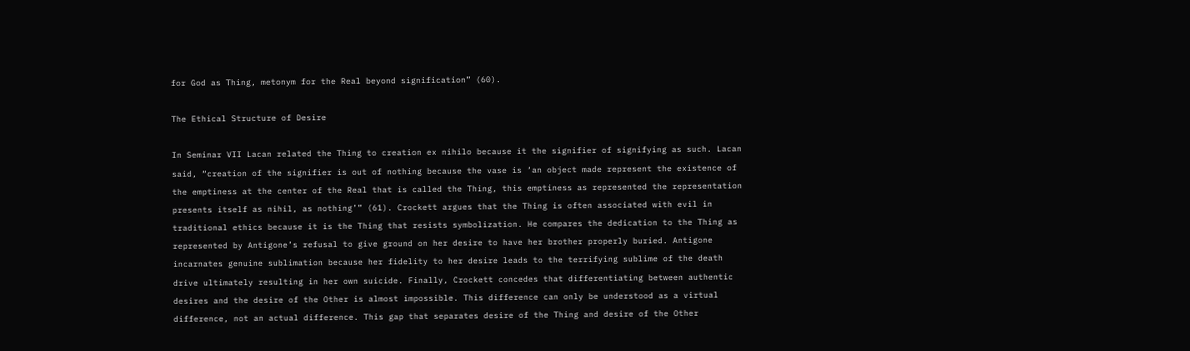for God as Thing, metonym for the Real beyond signification” (60).

The Ethical Structure of Desire

In Seminar VII Lacan related the Thing to creation ex nihilo because it the signifier of signifying as such. Lacan said, “creation of the signifier is out of nothing because the vase is ‘an object made represent the existence of the emptiness at the center of the Real that is called the Thing, this emptiness as represented the representation presents itself as nihil, as nothing’” (61). Crockett argues that the Thing is often associated with evil in traditional ethics because it is the Thing that resists symbolization. He compares the dedication to the Thing as represented by Antigone’s refusal to give ground on her desire to have her brother properly buried. Antigone incarnates genuine sublimation because her fidelity to her desire leads to the terrifying sublime of the death drive ultimately resulting in her own suicide. Finally, Crockett concedes that differentiating between authentic desires and the desire of the Other is almost impossible. This difference can only be understood as a virtual difference, not an actual difference. This gap that separates desire of the Thing and desire of the Other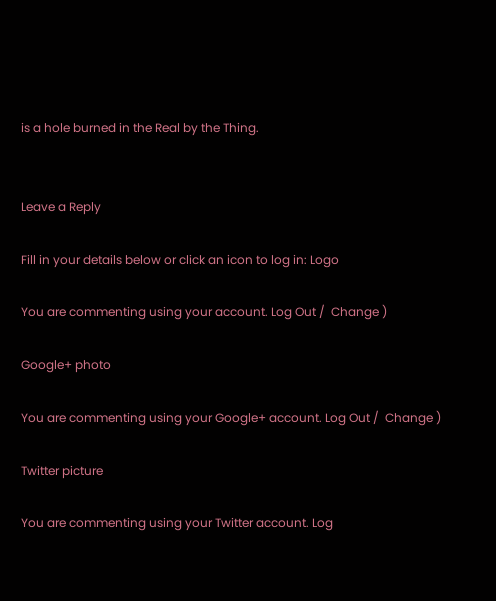is a hole burned in the Real by the Thing.


Leave a Reply

Fill in your details below or click an icon to log in: Logo

You are commenting using your account. Log Out /  Change )

Google+ photo

You are commenting using your Google+ account. Log Out /  Change )

Twitter picture

You are commenting using your Twitter account. Log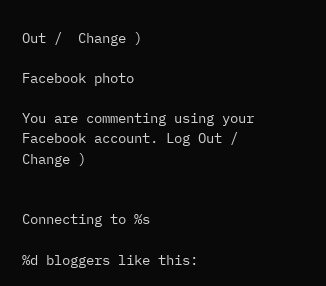Out /  Change )

Facebook photo

You are commenting using your Facebook account. Log Out /  Change )


Connecting to %s

%d bloggers like this: